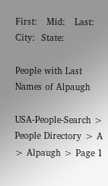First:   Mid:   Last:  City:  State:

People with Last Names of Alpaugh

USA-People-Search > People Directory > A > Alpaugh > Page 1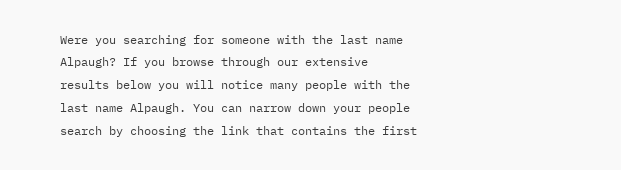Were you searching for someone with the last name Alpaugh? If you browse through our extensive results below you will notice many people with the last name Alpaugh. You can narrow down your people search by choosing the link that contains the first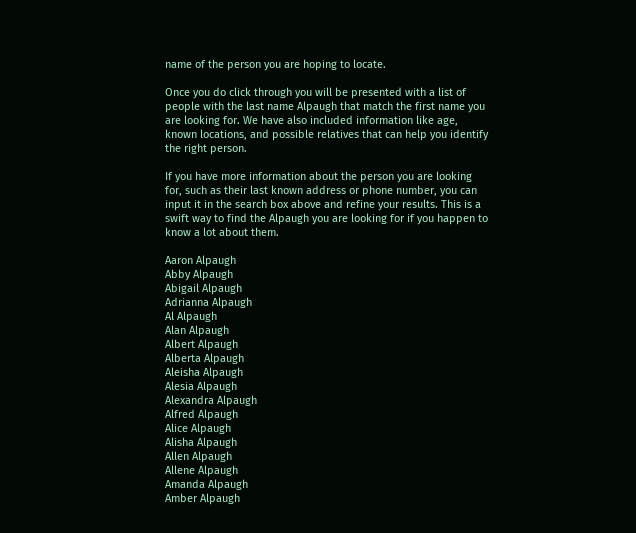name of the person you are hoping to locate.

Once you do click through you will be presented with a list of people with the last name Alpaugh that match the first name you are looking for. We have also included information like age, known locations, and possible relatives that can help you identify the right person.

If you have more information about the person you are looking for, such as their last known address or phone number, you can input it in the search box above and refine your results. This is a swift way to find the Alpaugh you are looking for if you happen to know a lot about them.

Aaron Alpaugh
Abby Alpaugh
Abigail Alpaugh
Adrianna Alpaugh
Al Alpaugh
Alan Alpaugh
Albert Alpaugh
Alberta Alpaugh
Aleisha Alpaugh
Alesia Alpaugh
Alexandra Alpaugh
Alfred Alpaugh
Alice Alpaugh
Alisha Alpaugh
Allen Alpaugh
Allene Alpaugh
Amanda Alpaugh
Amber Alpaugh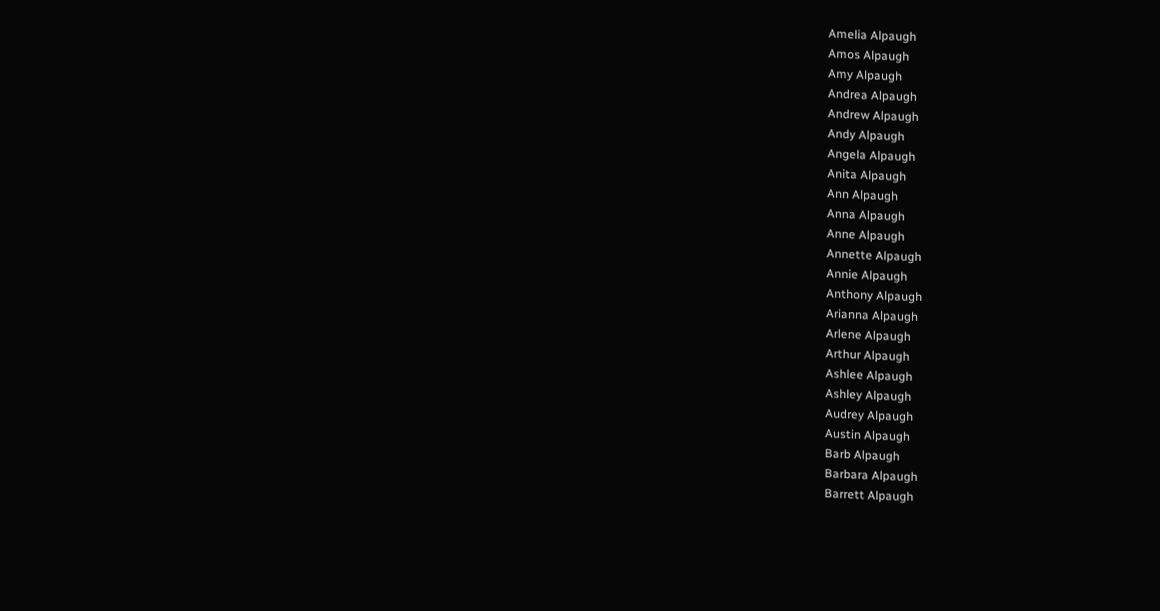Amelia Alpaugh
Amos Alpaugh
Amy Alpaugh
Andrea Alpaugh
Andrew Alpaugh
Andy Alpaugh
Angela Alpaugh
Anita Alpaugh
Ann Alpaugh
Anna Alpaugh
Anne Alpaugh
Annette Alpaugh
Annie Alpaugh
Anthony Alpaugh
Arianna Alpaugh
Arlene Alpaugh
Arthur Alpaugh
Ashlee Alpaugh
Ashley Alpaugh
Audrey Alpaugh
Austin Alpaugh
Barb Alpaugh
Barbara Alpaugh
Barrett Alpaugh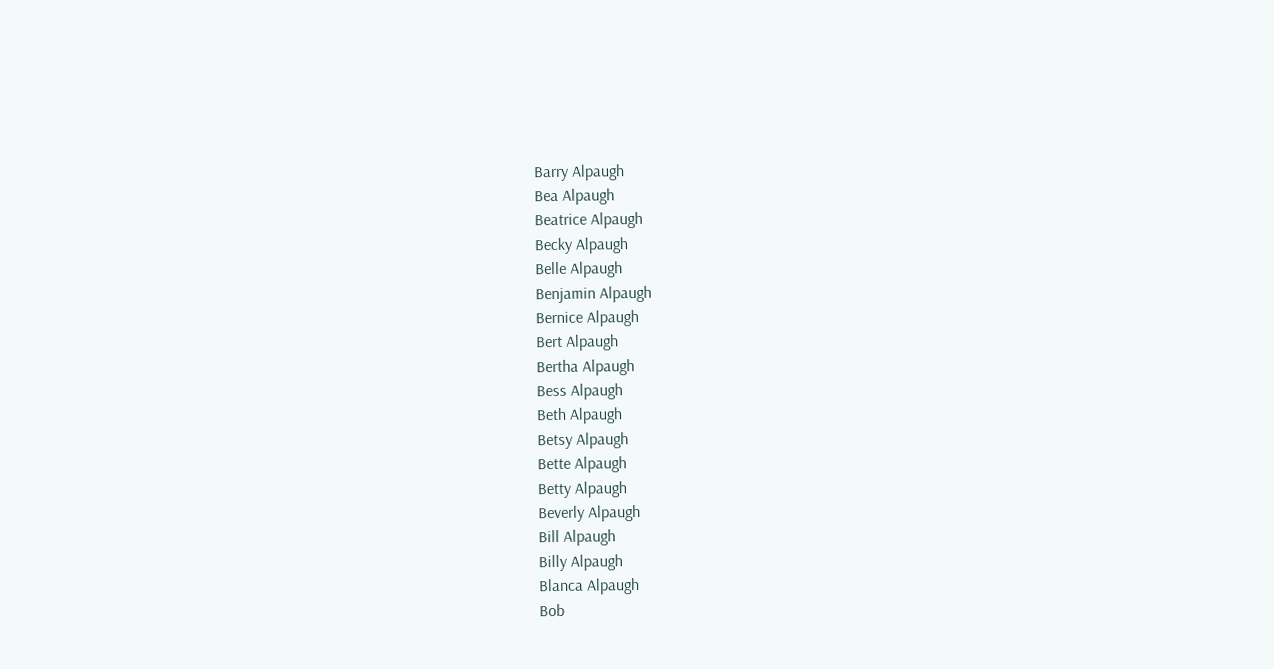Barry Alpaugh
Bea Alpaugh
Beatrice Alpaugh
Becky Alpaugh
Belle Alpaugh
Benjamin Alpaugh
Bernice Alpaugh
Bert Alpaugh
Bertha Alpaugh
Bess Alpaugh
Beth Alpaugh
Betsy Alpaugh
Bette Alpaugh
Betty Alpaugh
Beverly Alpaugh
Bill Alpaugh
Billy Alpaugh
Blanca Alpaugh
Bob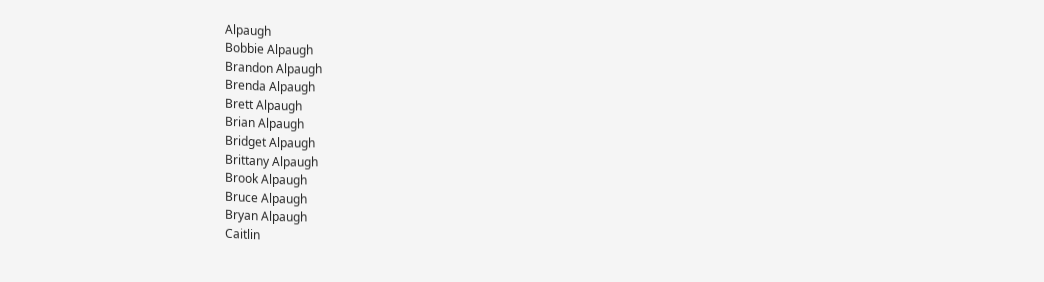Alpaugh
Bobbie Alpaugh
Brandon Alpaugh
Brenda Alpaugh
Brett Alpaugh
Brian Alpaugh
Bridget Alpaugh
Brittany Alpaugh
Brook Alpaugh
Bruce Alpaugh
Bryan Alpaugh
Caitlin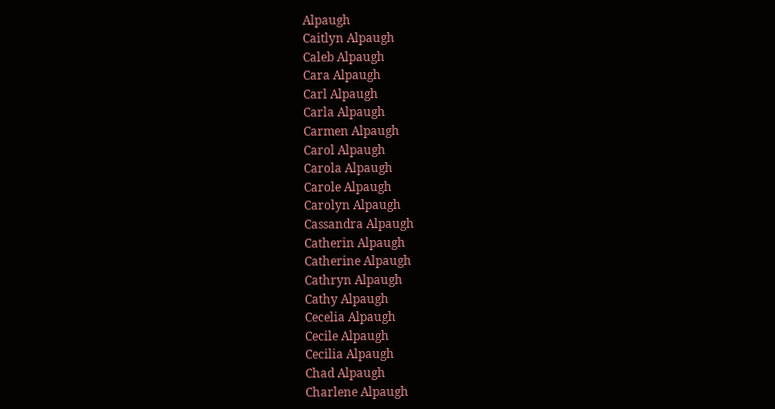Alpaugh
Caitlyn Alpaugh
Caleb Alpaugh
Cara Alpaugh
Carl Alpaugh
Carla Alpaugh
Carmen Alpaugh
Carol Alpaugh
Carola Alpaugh
Carole Alpaugh
Carolyn Alpaugh
Cassandra Alpaugh
Catherin Alpaugh
Catherine Alpaugh
Cathryn Alpaugh
Cathy Alpaugh
Cecelia Alpaugh
Cecile Alpaugh
Cecilia Alpaugh
Chad Alpaugh
Charlene Alpaugh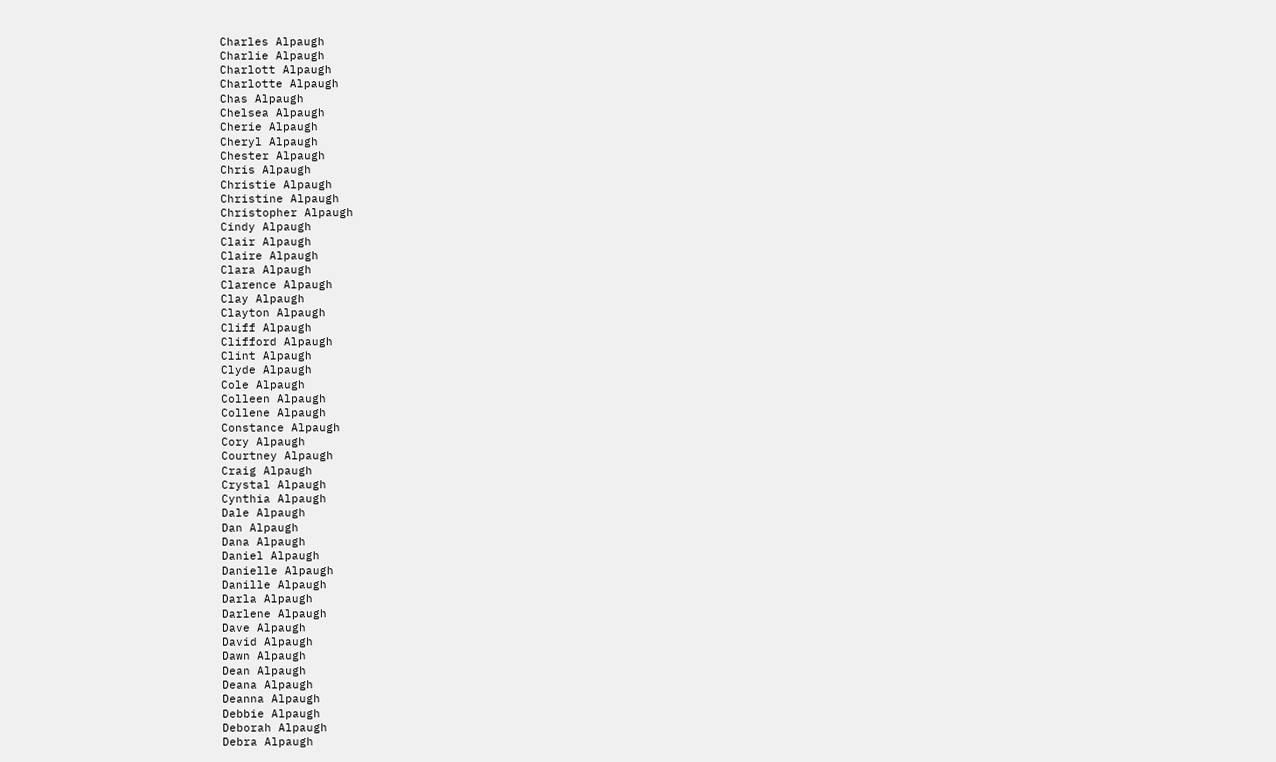Charles Alpaugh
Charlie Alpaugh
Charlott Alpaugh
Charlotte Alpaugh
Chas Alpaugh
Chelsea Alpaugh
Cherie Alpaugh
Cheryl Alpaugh
Chester Alpaugh
Chris Alpaugh
Christie Alpaugh
Christine Alpaugh
Christopher Alpaugh
Cindy Alpaugh
Clair Alpaugh
Claire Alpaugh
Clara Alpaugh
Clarence Alpaugh
Clay Alpaugh
Clayton Alpaugh
Cliff Alpaugh
Clifford Alpaugh
Clint Alpaugh
Clyde Alpaugh
Cole Alpaugh
Colleen Alpaugh
Collene Alpaugh
Constance Alpaugh
Cory Alpaugh
Courtney Alpaugh
Craig Alpaugh
Crystal Alpaugh
Cynthia Alpaugh
Dale Alpaugh
Dan Alpaugh
Dana Alpaugh
Daniel Alpaugh
Danielle Alpaugh
Danille Alpaugh
Darla Alpaugh
Darlene Alpaugh
Dave Alpaugh
David Alpaugh
Dawn Alpaugh
Dean Alpaugh
Deana Alpaugh
Deanna Alpaugh
Debbie Alpaugh
Deborah Alpaugh
Debra Alpaugh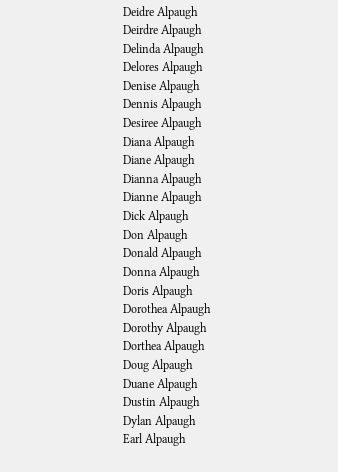Deidre Alpaugh
Deirdre Alpaugh
Delinda Alpaugh
Delores Alpaugh
Denise Alpaugh
Dennis Alpaugh
Desiree Alpaugh
Diana Alpaugh
Diane Alpaugh
Dianna Alpaugh
Dianne Alpaugh
Dick Alpaugh
Don Alpaugh
Donald Alpaugh
Donna Alpaugh
Doris Alpaugh
Dorothea Alpaugh
Dorothy Alpaugh
Dorthea Alpaugh
Doug Alpaugh
Duane Alpaugh
Dustin Alpaugh
Dylan Alpaugh
Earl Alpaugh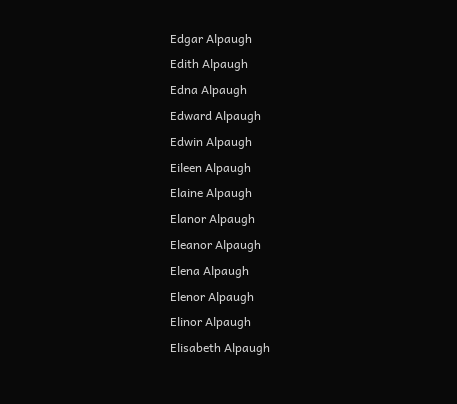Edgar Alpaugh
Edith Alpaugh
Edna Alpaugh
Edward Alpaugh
Edwin Alpaugh
Eileen Alpaugh
Elaine Alpaugh
Elanor Alpaugh
Eleanor Alpaugh
Elena Alpaugh
Elenor Alpaugh
Elinor Alpaugh
Elisabeth Alpaugh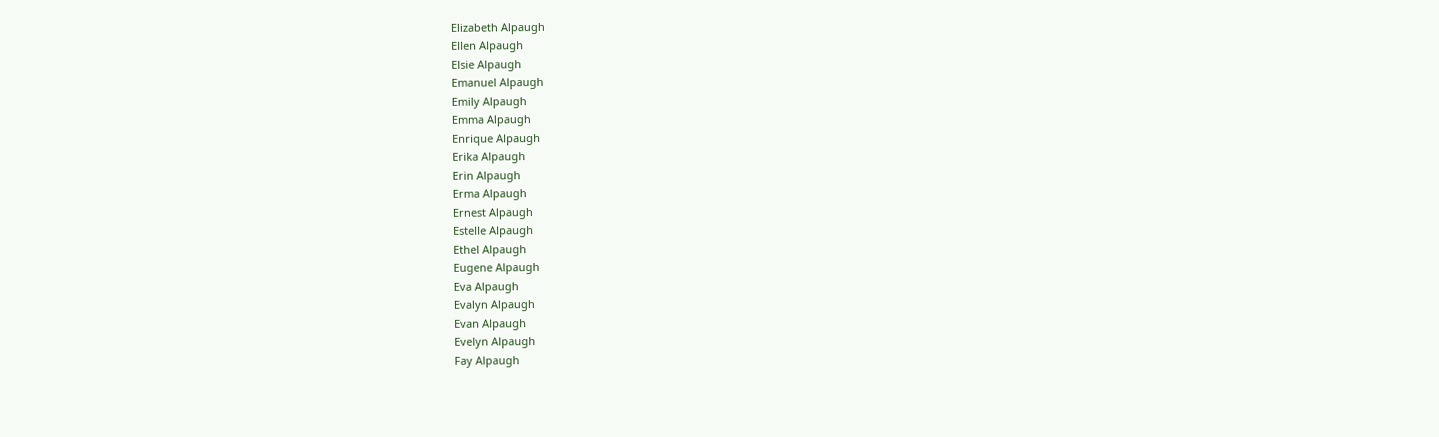Elizabeth Alpaugh
Ellen Alpaugh
Elsie Alpaugh
Emanuel Alpaugh
Emily Alpaugh
Emma Alpaugh
Enrique Alpaugh
Erika Alpaugh
Erin Alpaugh
Erma Alpaugh
Ernest Alpaugh
Estelle Alpaugh
Ethel Alpaugh
Eugene Alpaugh
Eva Alpaugh
Evalyn Alpaugh
Evan Alpaugh
Evelyn Alpaugh
Fay Alpaugh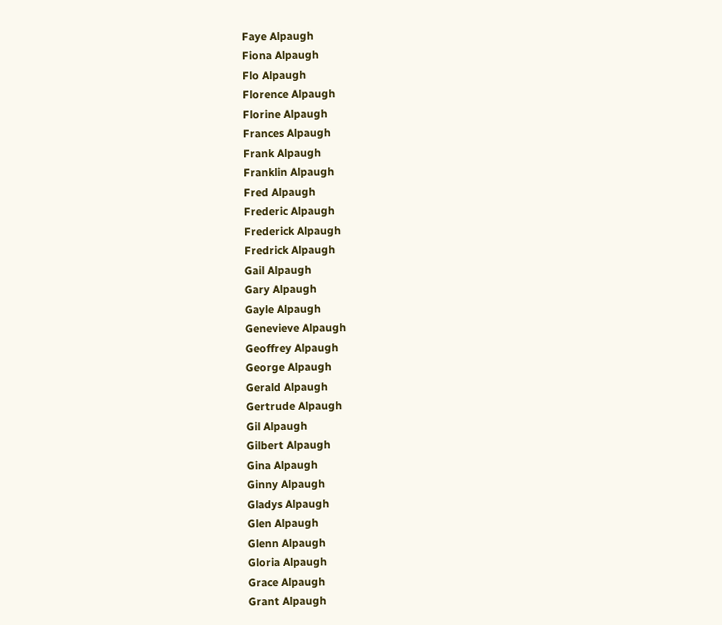Faye Alpaugh
Fiona Alpaugh
Flo Alpaugh
Florence Alpaugh
Florine Alpaugh
Frances Alpaugh
Frank Alpaugh
Franklin Alpaugh
Fred Alpaugh
Frederic Alpaugh
Frederick Alpaugh
Fredrick Alpaugh
Gail Alpaugh
Gary Alpaugh
Gayle Alpaugh
Genevieve Alpaugh
Geoffrey Alpaugh
George Alpaugh
Gerald Alpaugh
Gertrude Alpaugh
Gil Alpaugh
Gilbert Alpaugh
Gina Alpaugh
Ginny Alpaugh
Gladys Alpaugh
Glen Alpaugh
Glenn Alpaugh
Gloria Alpaugh
Grace Alpaugh
Grant Alpaugh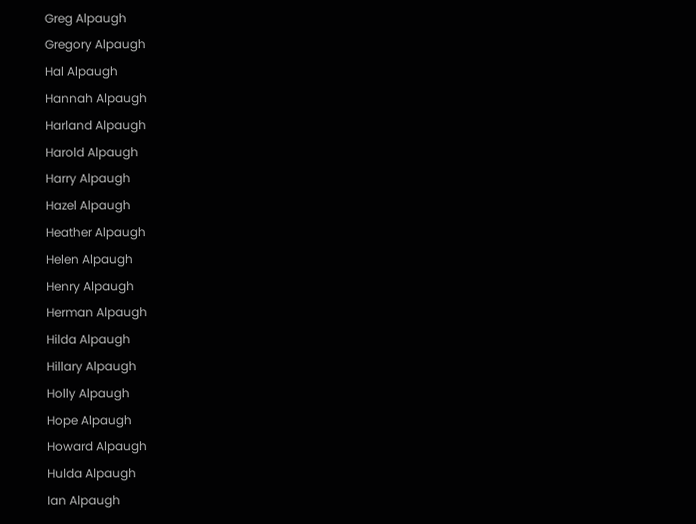Greg Alpaugh
Gregory Alpaugh
Hal Alpaugh
Hannah Alpaugh
Harland Alpaugh
Harold Alpaugh
Harry Alpaugh
Hazel Alpaugh
Heather Alpaugh
Helen Alpaugh
Henry Alpaugh
Herman Alpaugh
Hilda Alpaugh
Hillary Alpaugh
Holly Alpaugh
Hope Alpaugh
Howard Alpaugh
Hulda Alpaugh
Ian Alpaugh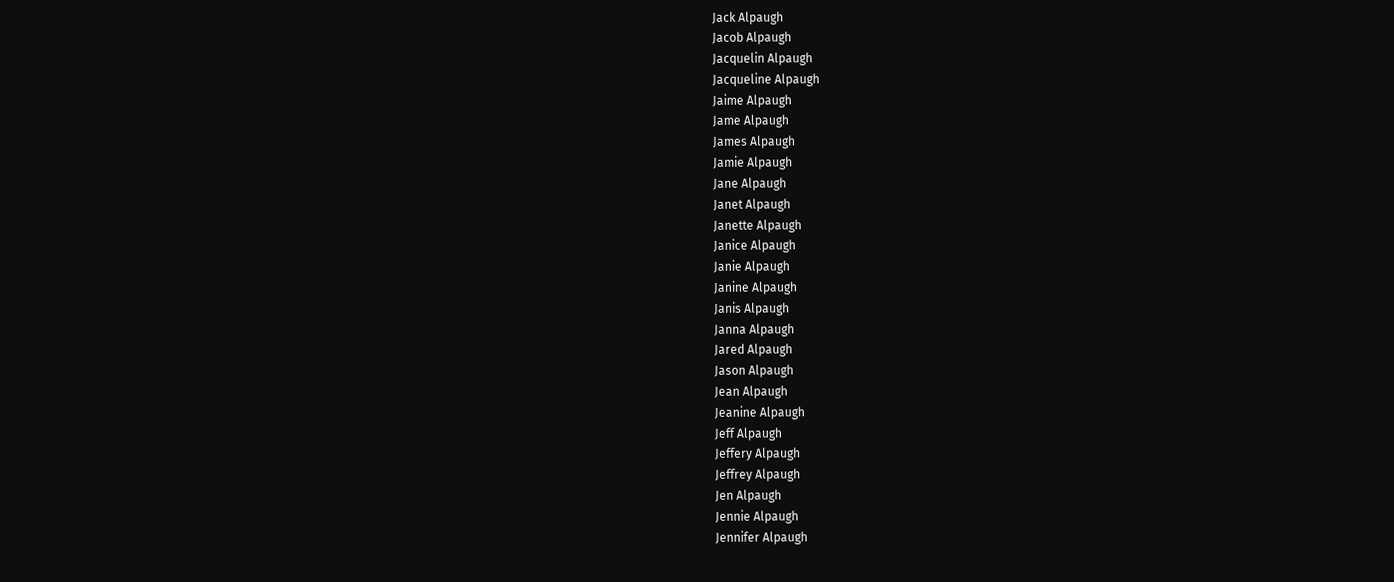Jack Alpaugh
Jacob Alpaugh
Jacquelin Alpaugh
Jacqueline Alpaugh
Jaime Alpaugh
Jame Alpaugh
James Alpaugh
Jamie Alpaugh
Jane Alpaugh
Janet Alpaugh
Janette Alpaugh
Janice Alpaugh
Janie Alpaugh
Janine Alpaugh
Janis Alpaugh
Janna Alpaugh
Jared Alpaugh
Jason Alpaugh
Jean Alpaugh
Jeanine Alpaugh
Jeff Alpaugh
Jeffery Alpaugh
Jeffrey Alpaugh
Jen Alpaugh
Jennie Alpaugh
Jennifer Alpaugh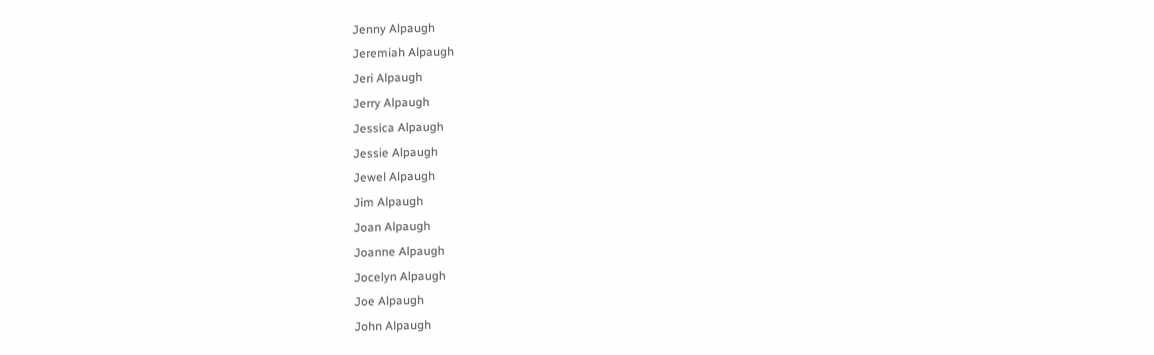Jenny Alpaugh
Jeremiah Alpaugh
Jeri Alpaugh
Jerry Alpaugh
Jessica Alpaugh
Jessie Alpaugh
Jewel Alpaugh
Jim Alpaugh
Joan Alpaugh
Joanne Alpaugh
Jocelyn Alpaugh
Joe Alpaugh
John Alpaugh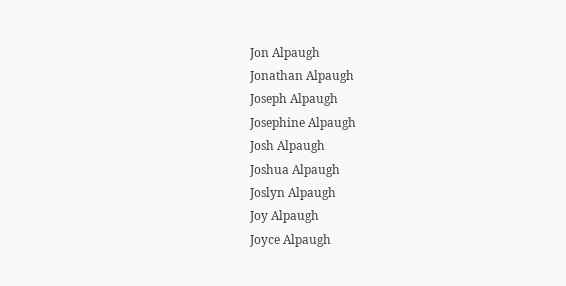Jon Alpaugh
Jonathan Alpaugh
Joseph Alpaugh
Josephine Alpaugh
Josh Alpaugh
Joshua Alpaugh
Joslyn Alpaugh
Joy Alpaugh
Joyce Alpaugh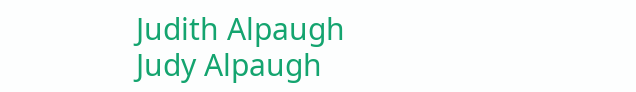Judith Alpaugh
Judy Alpaugh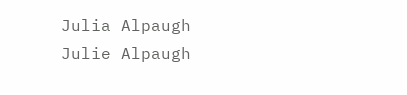Julia Alpaugh
Julie Alpaugh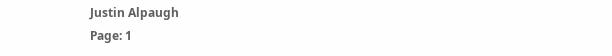Justin Alpaugh
Page: 1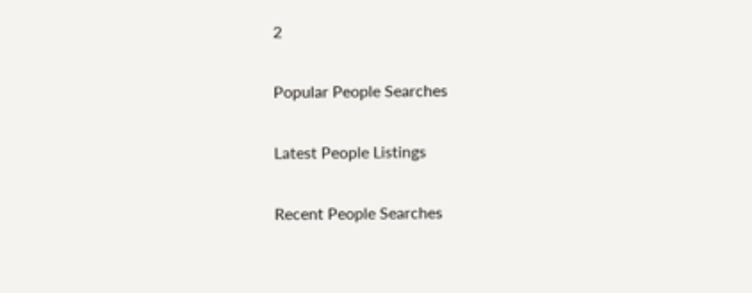2

Popular People Searches

Latest People Listings

Recent People Searches